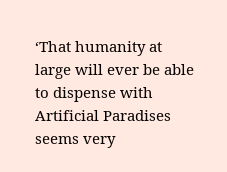‘That humanity at large will ever be able to dispense with Artificial Paradises seems very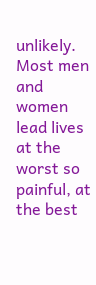unlikely.
Most men and women lead lives at the worst so painful, at the best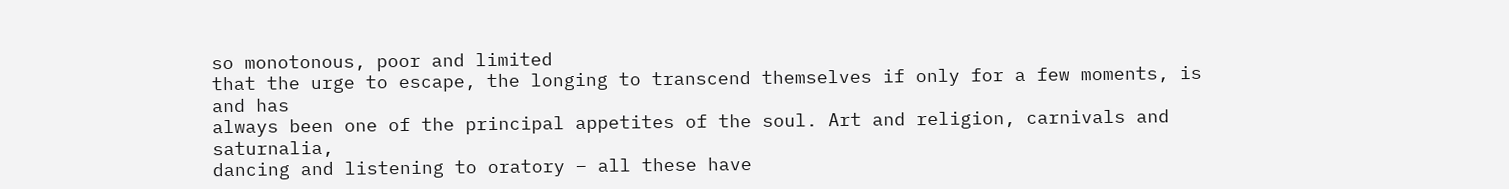so monotonous, poor and limited
that the urge to escape, the longing to transcend themselves if only for a few moments, is and has
always been one of the principal appetites of the soul. Art and religion, carnivals and saturnalia,
dancing and listening to oratory – all these have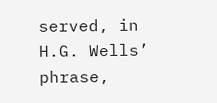served, in H.G. Wells’ phrase,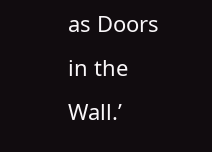as Doors in the Wall.’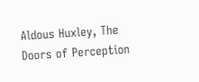Aldous Huxley, The Doors of Perception